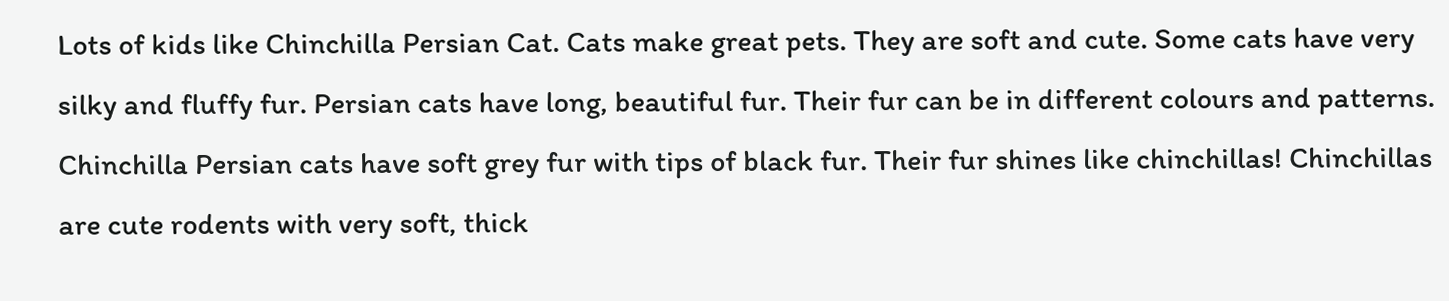Lots of kids like Chinchilla Persian Cat. Cats make great pets. They are soft and cute. Some cats have very silky and fluffy fur. Persian cats have long, beautiful fur. Their fur can be in different colours and patterns. Chinchilla Persian cats have soft grey fur with tips of black fur. Their fur shines like chinchillas! Chinchillas are cute rodents with very soft, thick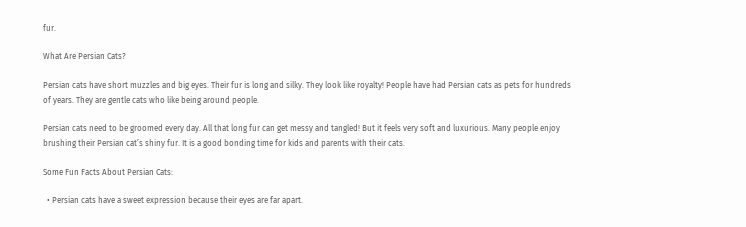fur.

What Are Persian Cats?

Persian cats have short muzzles and big eyes. Their fur is long and silky. They look like royalty! People have had Persian cats as pets for hundreds of years. They are gentle cats who like being around people.

Persian cats need to be groomed every day. All that long fur can get messy and tangled! But it feels very soft and luxurious. Many people enjoy brushing their Persian cat’s shiny fur. It is a good bonding time for kids and parents with their cats.

Some Fun Facts About Persian Cats:

  • Persian cats have a sweet expression because their eyes are far apart.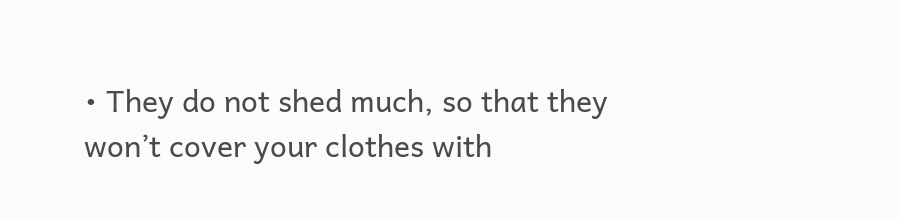• They do not shed much, so that they won’t cover your clothes with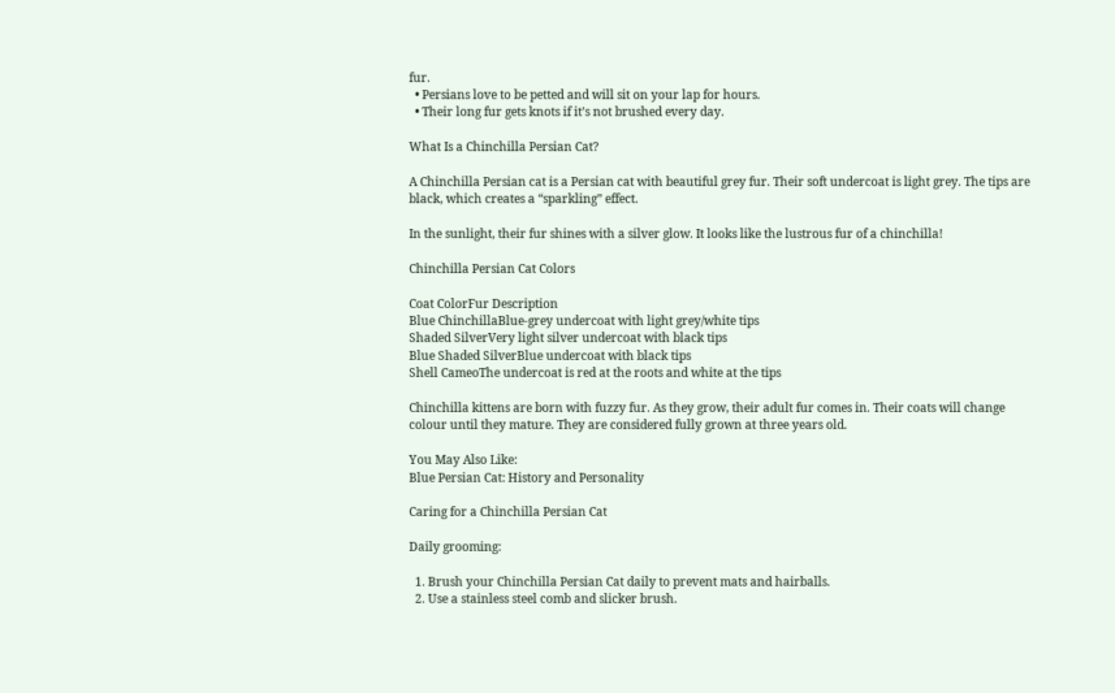fur.
  • Persians love to be petted and will sit on your lap for hours.
  • Their long fur gets knots if it’s not brushed every day.

What Is a Chinchilla Persian Cat?

A Chinchilla Persian cat is a Persian cat with beautiful grey fur. Their soft undercoat is light grey. The tips are black, which creates a “sparkling” effect.

In the sunlight, their fur shines with a silver glow. It looks like the lustrous fur of a chinchilla!

Chinchilla Persian Cat Colors

Coat ColorFur Description
Blue ChinchillaBlue-grey undercoat with light grey/white tips
Shaded SilverVery light silver undercoat with black tips
Blue Shaded SilverBlue undercoat with black tips
Shell CameoThe undercoat is red at the roots and white at the tips

Chinchilla kittens are born with fuzzy fur. As they grow, their adult fur comes in. Their coats will change colour until they mature. They are considered fully grown at three years old.

You May Also Like:
Blue Persian Cat: History and Personality

Caring for a Chinchilla Persian Cat

Daily grooming:

  1. Brush your Chinchilla Persian Cat daily to prevent mats and hairballs.
  2. Use a stainless steel comb and slicker brush.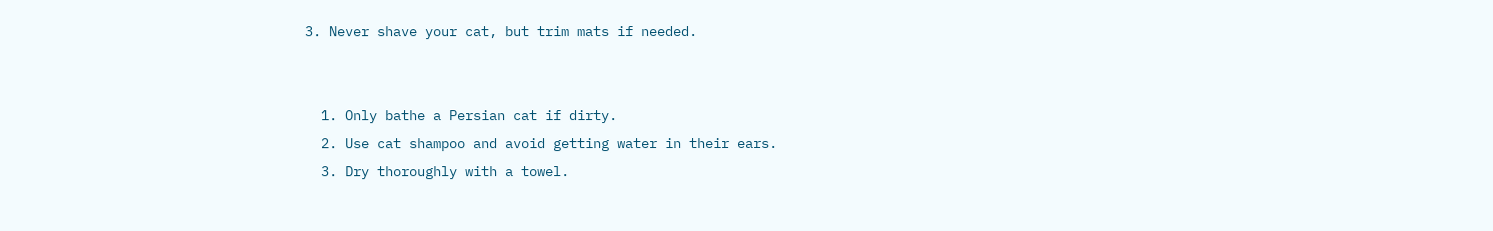3. Never shave your cat, but trim mats if needed.


  1. Only bathe a Persian cat if dirty.
  2. Use cat shampoo and avoid getting water in their ears.
  3. Dry thoroughly with a towel.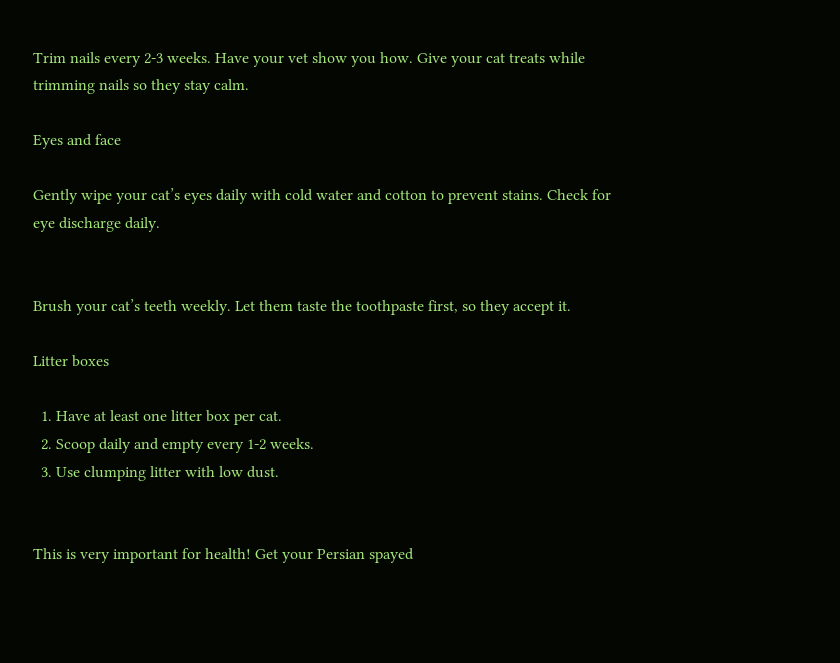Trim nails every 2-3 weeks. Have your vet show you how. Give your cat treats while trimming nails so they stay calm.

Eyes and face

Gently wipe your cat’s eyes daily with cold water and cotton to prevent stains. Check for eye discharge daily.


Brush your cat’s teeth weekly. Let them taste the toothpaste first, so they accept it.

Litter boxes

  1. Have at least one litter box per cat.
  2. Scoop daily and empty every 1-2 weeks.
  3. Use clumping litter with low dust.


This is very important for health! Get your Persian spayed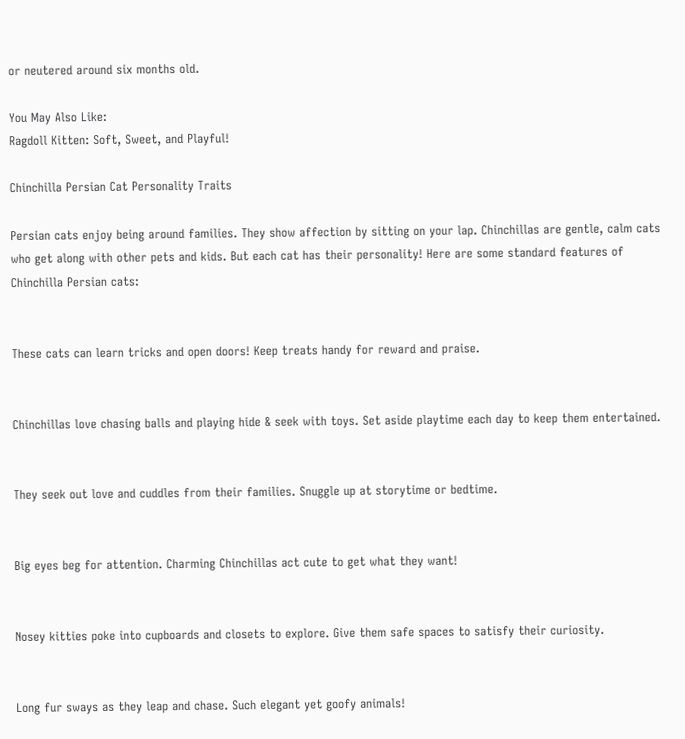or neutered around six months old.

You May Also Like:
Ragdoll Kitten: Soft, Sweet, and Playful!

Chinchilla Persian Cat Personality Traits

Persian cats enjoy being around families. They show affection by sitting on your lap. Chinchillas are gentle, calm cats who get along with other pets and kids. But each cat has their personality! Here are some standard features of Chinchilla Persian cats:


These cats can learn tricks and open doors! Keep treats handy for reward and praise.


Chinchillas love chasing balls and playing hide & seek with toys. Set aside playtime each day to keep them entertained.


They seek out love and cuddles from their families. Snuggle up at storytime or bedtime.


Big eyes beg for attention. Charming Chinchillas act cute to get what they want!


Nosey kitties poke into cupboards and closets to explore. Give them safe spaces to satisfy their curiosity.


Long fur sways as they leap and chase. Such elegant yet goofy animals!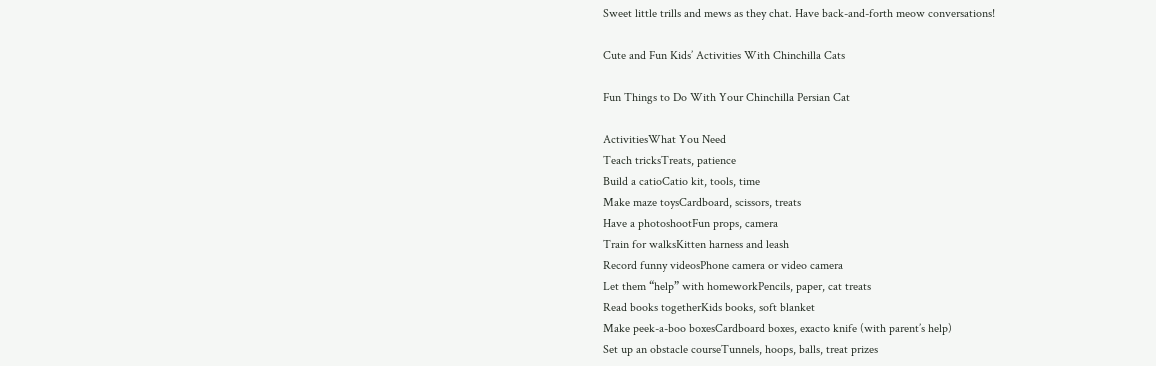Sweet little trills and mews as they chat. Have back-and-forth meow conversations!

Cute and Fun Kids’ Activities With Chinchilla Cats

Fun Things to Do With Your Chinchilla Persian Cat

ActivitiesWhat You Need
Teach tricksTreats, patience
Build a catioCatio kit, tools, time
Make maze toysCardboard, scissors, treats
Have a photoshootFun props, camera
Train for walksKitten harness and leash
Record funny videosPhone camera or video camera
Let them “help” with homeworkPencils, paper, cat treats
Read books togetherKids books, soft blanket
Make peek-a-boo boxesCardboard boxes, exacto knife (with parent’s help)
Set up an obstacle courseTunnels, hoops, balls, treat prizes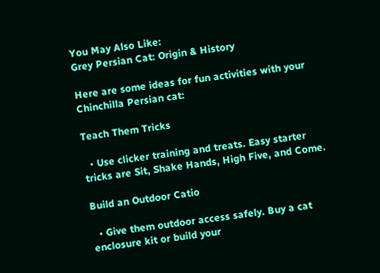You May Also Like:
Grey Persian Cat: Origin & History

Here are some ideas for fun activities with your Chinchilla Persian cat:

Teach Them Tricks

  • Use clicker training and treats. Easy starter tricks are Sit, Shake Hands, High Five, and Come.

Build an Outdoor Catio

  • Give them outdoor access safely. Buy a cat enclosure kit or build your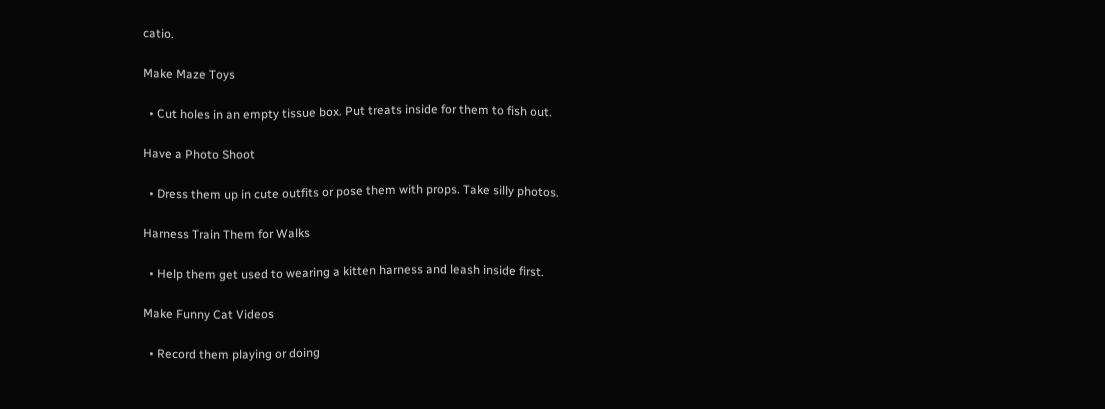catio.

Make Maze Toys

  • Cut holes in an empty tissue box. Put treats inside for them to fish out.

Have a Photo Shoot

  • Dress them up in cute outfits or pose them with props. Take silly photos.

Harness Train Them for Walks

  • Help them get used to wearing a kitten harness and leash inside first.

Make Funny Cat Videos

  • Record them playing or doing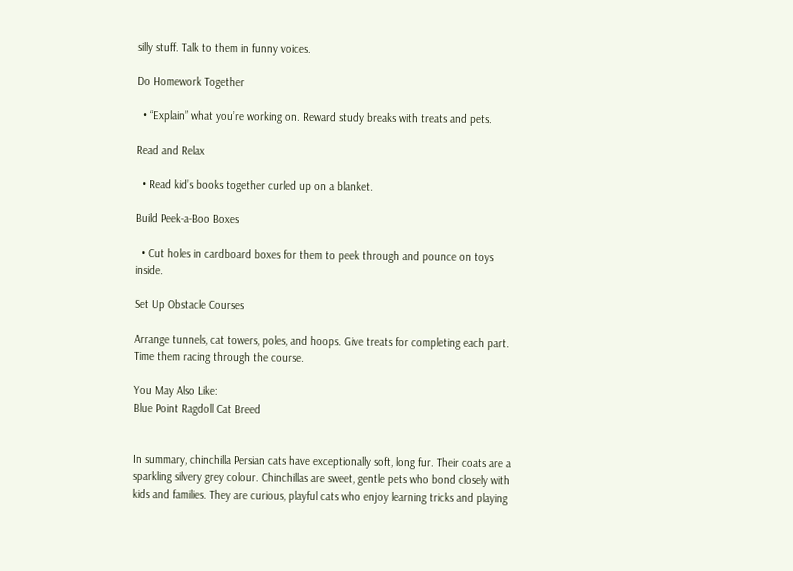silly stuff. Talk to them in funny voices.

Do Homework Together

  • “Explain” what you’re working on. Reward study breaks with treats and pets.

Read and Relax

  • Read kid’s books together curled up on a blanket.

Build Peek-a-Boo Boxes

  • Cut holes in cardboard boxes for them to peek through and pounce on toys inside.

Set Up Obstacle Courses

Arrange tunnels, cat towers, poles, and hoops. Give treats for completing each part. Time them racing through the course.

You May Also Like:
Blue Point Ragdoll Cat Breed


In summary, chinchilla Persian cats have exceptionally soft, long fur. Their coats are a sparkling silvery grey colour. Chinchillas are sweet, gentle pets who bond closely with kids and families. They are curious, playful cats who enjoy learning tricks and playing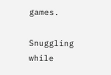games.

Snuggling while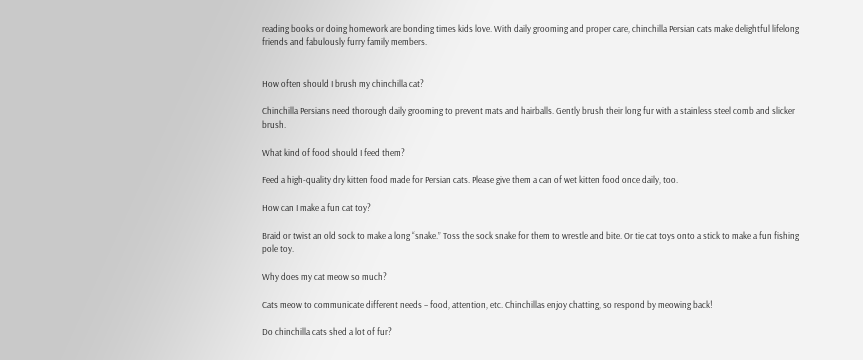reading books or doing homework are bonding times kids love. With daily grooming and proper care, chinchilla Persian cats make delightful lifelong friends and fabulously furry family members.


How often should I brush my chinchilla cat?

Chinchilla Persians need thorough daily grooming to prevent mats and hairballs. Gently brush their long fur with a stainless steel comb and slicker brush.

What kind of food should I feed them?

Feed a high-quality dry kitten food made for Persian cats. Please give them a can of wet kitten food once daily, too.

How can I make a fun cat toy?

Braid or twist an old sock to make a long “snake.” Toss the sock snake for them to wrestle and bite. Or tie cat toys onto a stick to make a fun fishing pole toy.

Why does my cat meow so much?

Cats meow to communicate different needs – food, attention, etc. Chinchillas enjoy chatting, so respond by meowing back!

Do chinchilla cats shed a lot of fur?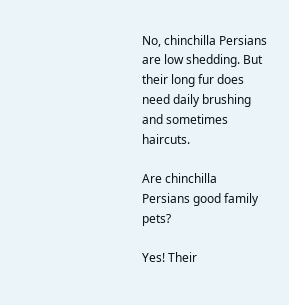No, chinchilla Persians are low shedding. But their long fur does need daily brushing and sometimes haircuts.

Are chinchilla Persians good family pets?

Yes! Their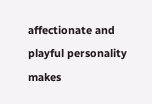affectionate and playful personality makes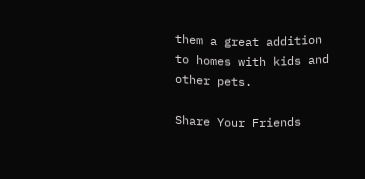them a great addition to homes with kids and other pets.

Share Your Friends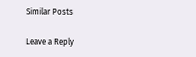Similar Posts

Leave a Reply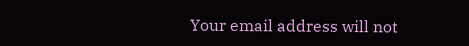Your email address will not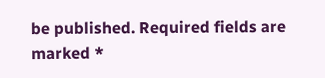be published. Required fields are marked *